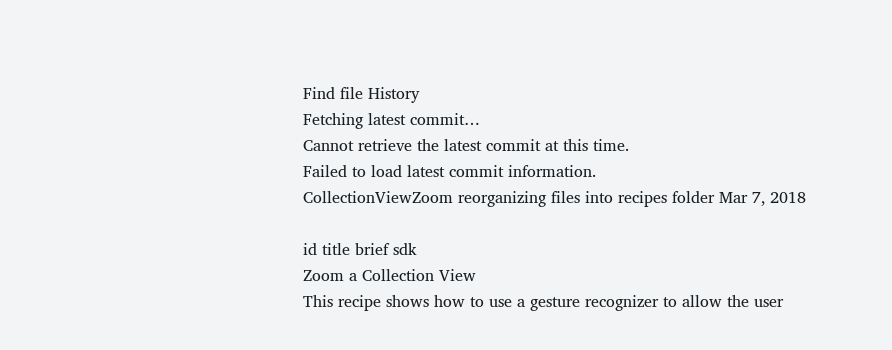Find file History
Fetching latest commit…
Cannot retrieve the latest commit at this time.
Failed to load latest commit information.
CollectionViewZoom reorganizing files into recipes folder Mar 7, 2018

id title brief sdk
Zoom a Collection View
This recipe shows how to use a gesture recognizer to allow the user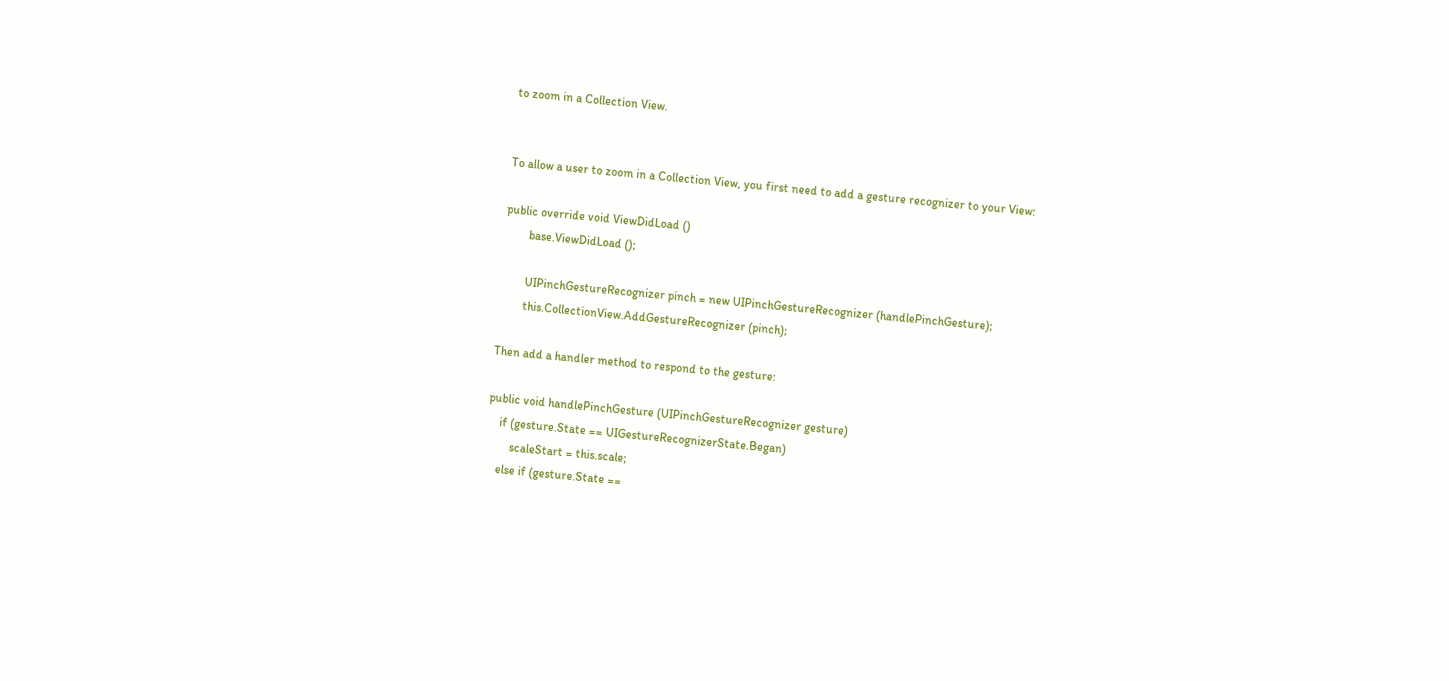to zoom in a Collection View.


To allow a user to zoom in a Collection View, you first need to add a gesture recognizer to your View:

public override void ViewDidLoad ()
        base.ViewDidLoad ();

        UIPinchGestureRecognizer pinch = new UIPinchGestureRecognizer (handlePinchGesture);
        this.CollectionView.AddGestureRecognizer (pinch);

Then add a handler method to respond to the gesture:

public void handlePinchGesture (UIPinchGestureRecognizer gesture)
    if (gesture.State == UIGestureRecognizerState.Began)
        scaleStart = this.scale;
    else if (gesture.State ==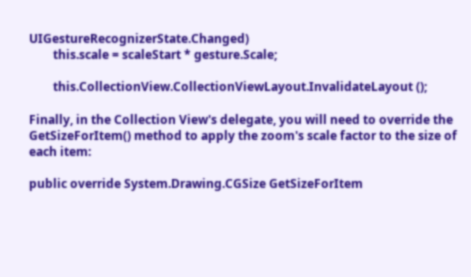UIGestureRecognizerState.Changed)
        this.scale = scaleStart * gesture.Scale;

        this.CollectionView.CollectionViewLayout.InvalidateLayout ();

Finally, in the Collection View's delegate, you will need to override the GetSizeForItem() method to apply the zoom's scale factor to the size of each item:

public override System.Drawing.CGSize GetSizeForItem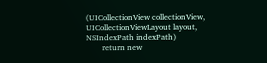(UICollectionView collectionView, UICollectionViewLayout layout, NSIndexPath indexPath)
        return new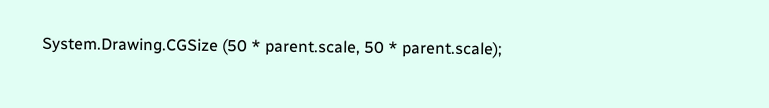System.Drawing.CGSize (50 * parent.scale, 50 * parent.scale);